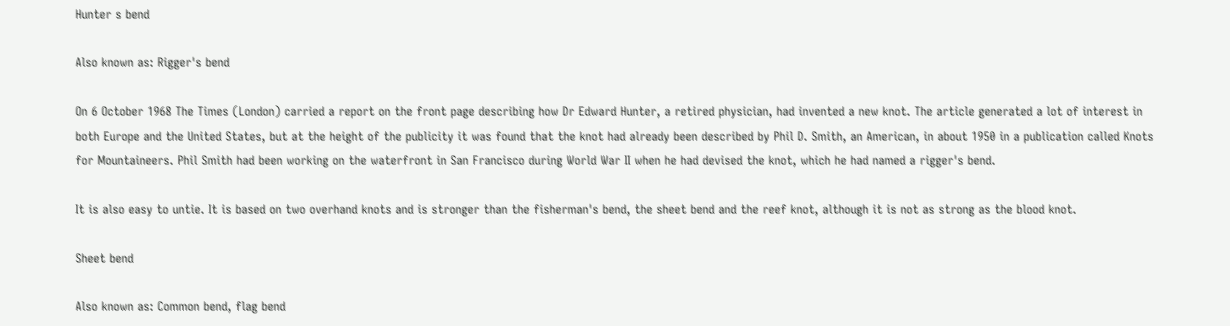Hunter s bend

Also known as: Rigger's bend

On 6 October 1968 The Times (London) carried a report on the front page describing how Dr Edward Hunter, a retired physician, had invented a new knot. The article generated a lot of interest in both Europe and the United States, but at the height of the publicity it was found that the knot had already been described by Phil D. Smith, an American, in about 1950 in a publication called Knots for Mountaineers. Phil Smith had been working on the waterfront in San Francisco during World War II when he had devised the knot, which he had named a rigger's bend.

It is also easy to untie. It is based on two overhand knots and is stronger than the fisherman's bend, the sheet bend and the reef knot, although it is not as strong as the blood knot.

Sheet bend

Also known as: Common bend, flag bend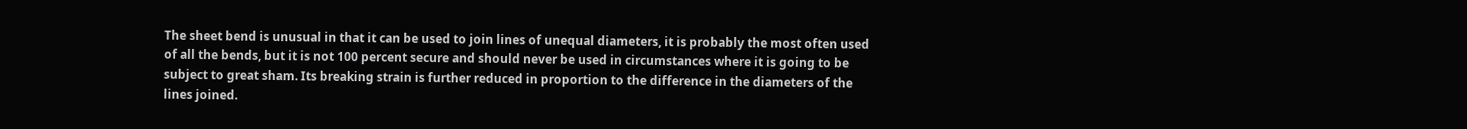The sheet bend is unusual in that it can be used to join lines of unequal diameters, it is probably the most often used of all the bends, but it is not 100 percent secure and should never be used in circumstances where it is going to be subject to great sham. Its breaking strain is further reduced in proportion to the difference in the diameters of the lines joined.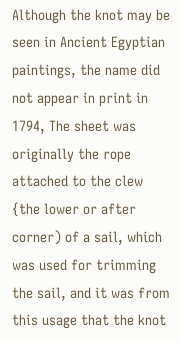Although the knot may be seen in Ancient Egyptian paintings, the name did not appear in print in 1794, The sheet was originally the rope attached to the clew {the lower or after corner) of a sail, which was used for trimming the sail, and it was from this usage that the knot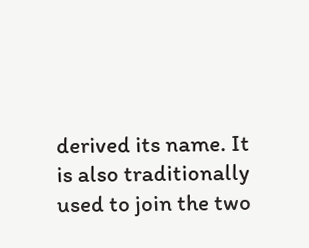derived its name. It is also traditionally used to join the two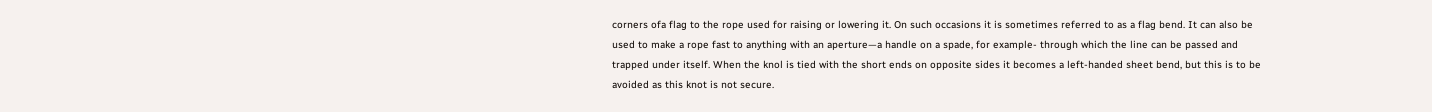corners ofa flag to the rope used for raising or lowering it. On such occasions it is sometimes referred to as a flag bend. It can also be used to make a rope fast to anything with an aperture—a handle on a spade, for example- through which the line can be passed and trapped under itself. When the knol is tied with the short ends on opposite sides it becomes a left-handed sheet bend, but this is to be avoided as this knot is not secure.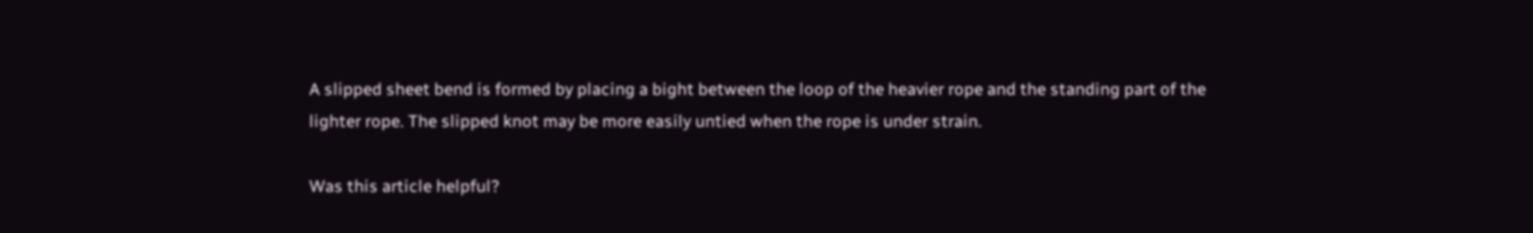A slipped sheet bend is formed by placing a bight between the loop of the heavier rope and the standing part of the lighter rope. The slipped knot may be more easily untied when the rope is under strain.

Was this article helpful?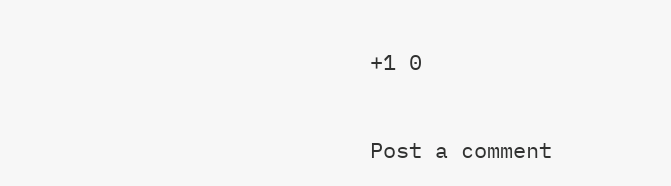+1 0

Post a comment